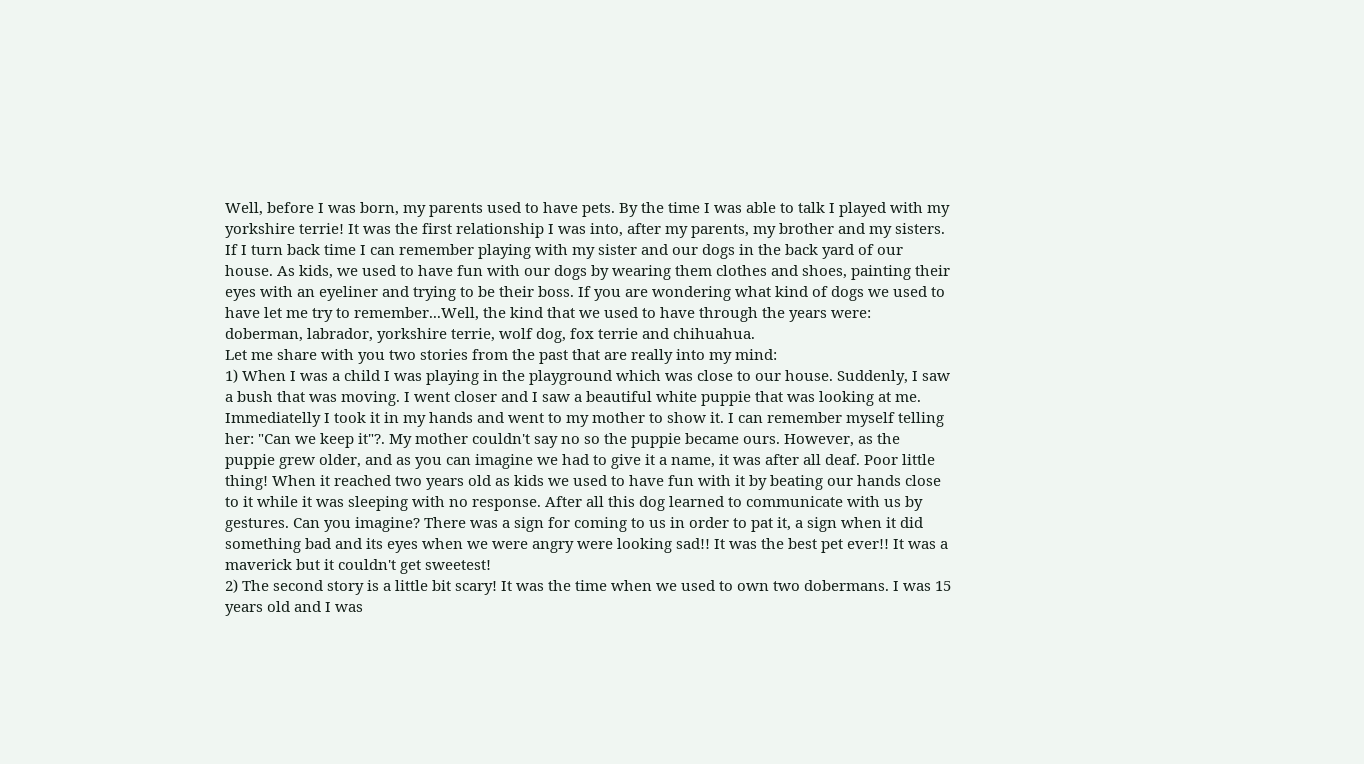Well, before I was born, my parents used to have pets. By the time I was able to talk I played with my yorkshire terrie! It was the first relationship I was into, after my parents, my brother and my sisters.
If I turn back time I can remember playing with my sister and our dogs in the back yard of our house. As kids, we used to have fun with our dogs by wearing them clothes and shoes, painting their eyes with an eyeliner and trying to be their boss. If you are wondering what kind of dogs we used to have let me try to remember...Well, the kind that we used to have through the years were: doberman, labrador, yorkshire terrie, wolf dog, fox terrie and chihuahua.
Let me share with you two stories from the past that are really into my mind:
1) When I was a child I was playing in the playground which was close to our house. Suddenly, I saw a bush that was moving. I went closer and I saw a beautiful white puppie that was looking at me. Immediatelly I took it in my hands and went to my mother to show it. I can remember myself telling her: "Can we keep it"?. My mother couldn't say no so the puppie became ours. However, as the puppie grew older, and as you can imagine we had to give it a name, it was after all deaf. Poor little thing! When it reached two years old as kids we used to have fun with it by beating our hands close to it while it was sleeping with no response. After all this dog learned to communicate with us by gestures. Can you imagine? There was a sign for coming to us in order to pat it, a sign when it did something bad and its eyes when we were angry were looking sad!! It was the best pet ever!! It was a maverick but it couldn't get sweetest!
2) The second story is a little bit scary! It was the time when we used to own two dobermans. I was 15 years old and I was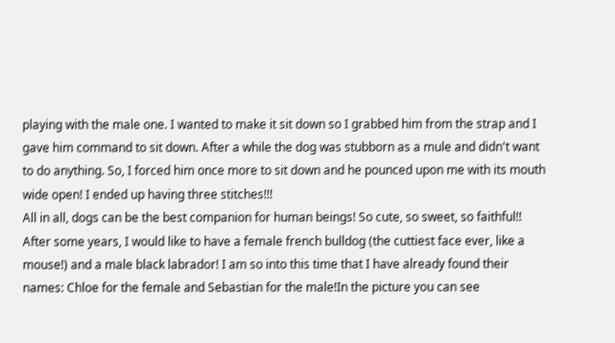playing with the male one. I wanted to make it sit down so I grabbed him from the strap and I gave him command to sit down. After a while the dog was stubborn as a mule and didn't want to do anything. So, I forced him once more to sit down and he pounced upon me with its mouth wide open! I ended up having three stitches!!!
All in all, dogs can be the best companion for human beings! So cute, so sweet, so faithful!!
After some years, I would like to have a female french bulldog (the cuttiest face ever, like a mouse!) and a male black labrador! I am so into this time that I have already found their names: Chloe for the female and Sebastian for the male!In the picture you can see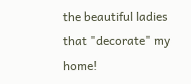the beautiful ladies that "decorate" my home!